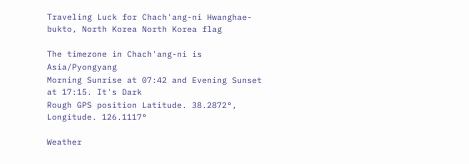Traveling Luck for Chach'ang-ni Hwanghae-bukto, North Korea North Korea flag

The timezone in Chach'ang-ni is Asia/Pyongyang
Morning Sunrise at 07:42 and Evening Sunset at 17:15. It's Dark
Rough GPS position Latitude. 38.2872°, Longitude. 126.1117°

Weather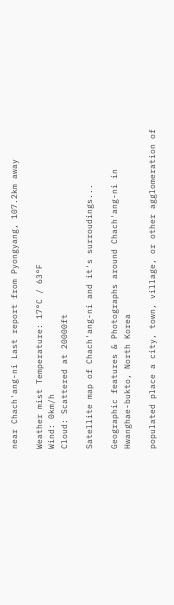near Chach'ang-ni Last report from Pyongyang, 107.2km away

Weather mist Temperature: 17°C / 63°F
Wind: 0km/h
Cloud: Scattered at 20000ft

Satellite map of Chach'ang-ni and it's surroudings...

Geographic features & Photographs around Chach'ang-ni in Hwanghae-bukto, North Korea

populated place a city, town, village, or other agglomeration of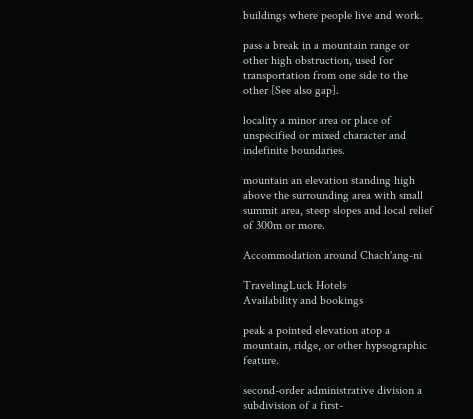buildings where people live and work.

pass a break in a mountain range or other high obstruction, used for transportation from one side to the other [See also gap].

locality a minor area or place of unspecified or mixed character and indefinite boundaries.

mountain an elevation standing high above the surrounding area with small summit area, steep slopes and local relief of 300m or more.

Accommodation around Chach'ang-ni

TravelingLuck Hotels
Availability and bookings

peak a pointed elevation atop a mountain, ridge, or other hypsographic feature.

second-order administrative division a subdivision of a first-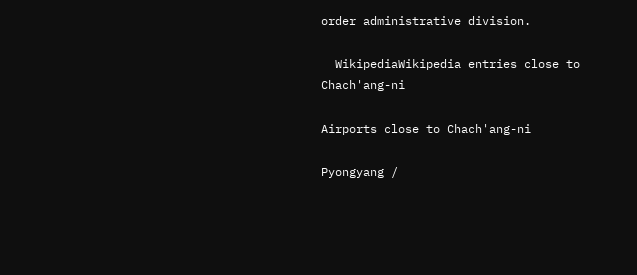order administrative division.

  WikipediaWikipedia entries close to Chach'ang-ni

Airports close to Chach'ang-ni

Pyongyang /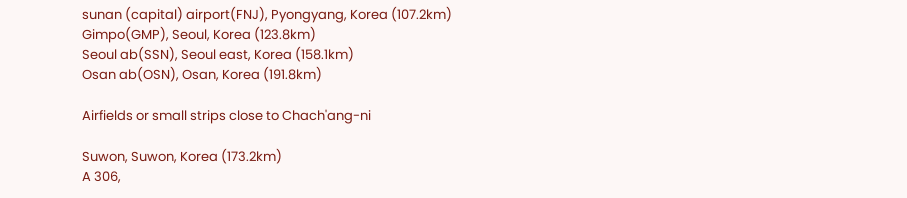sunan (capital) airport(FNJ), Pyongyang, Korea (107.2km)
Gimpo(GMP), Seoul, Korea (123.8km)
Seoul ab(SSN), Seoul east, Korea (158.1km)
Osan ab(OSN), Osan, Korea (191.8km)

Airfields or small strips close to Chach'ang-ni

Suwon, Suwon, Korea (173.2km)
A 306,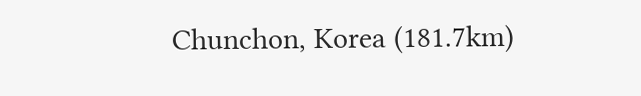Chunchon, Korea (181.7km)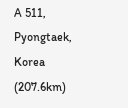A 511, Pyongtaek, Korea (207.6km)